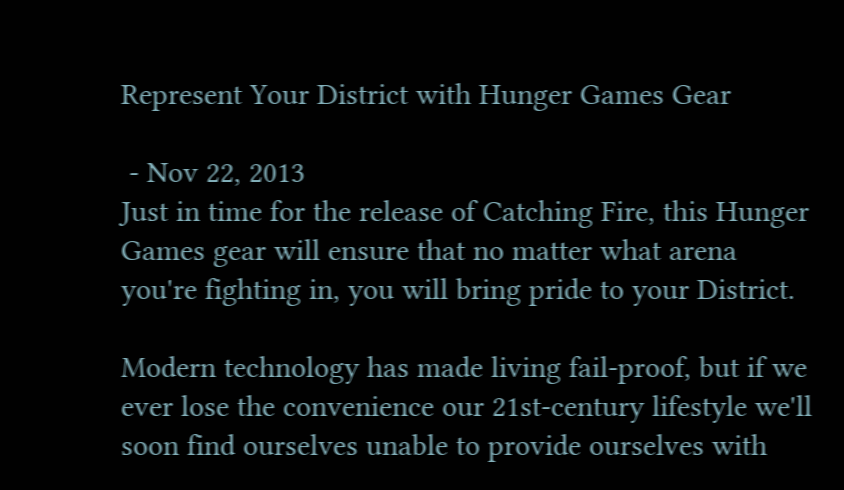Represent Your District with Hunger Games Gear

 - Nov 22, 2013
Just in time for the release of Catching Fire, this Hunger Games gear will ensure that no matter what arena you're fighting in, you will bring pride to your District.

Modern technology has made living fail-proof, but if we ever lose the convenience our 21st-century lifestyle we'll soon find ourselves unable to provide ourselves with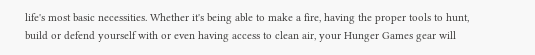life's most basic necessities. Whether it's being able to make a fire, having the proper tools to hunt, build or defend yourself with or even having access to clean air, your Hunger Games gear will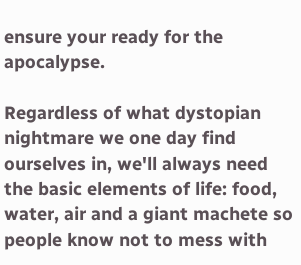ensure your ready for the apocalypse.

Regardless of what dystopian nightmare we one day find ourselves in, we'll always need the basic elements of life: food, water, air and a giant machete so people know not to mess with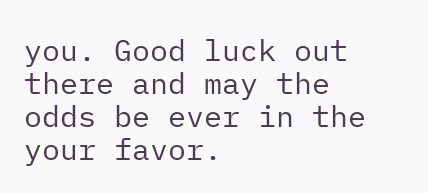you. Good luck out there and may the odds be ever in the your favor.